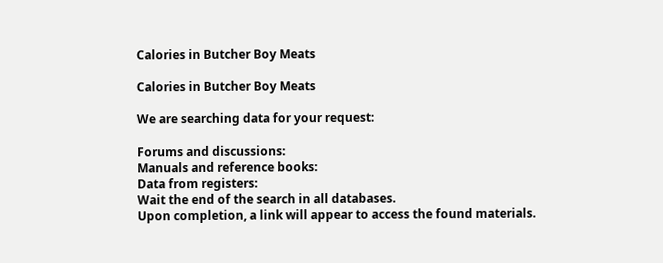Calories in Butcher Boy Meats

Calories in Butcher Boy Meats

We are searching data for your request:

Forums and discussions:
Manuals and reference books:
Data from registers:
Wait the end of the search in all databases.
Upon completion, a link will appear to access the found materials.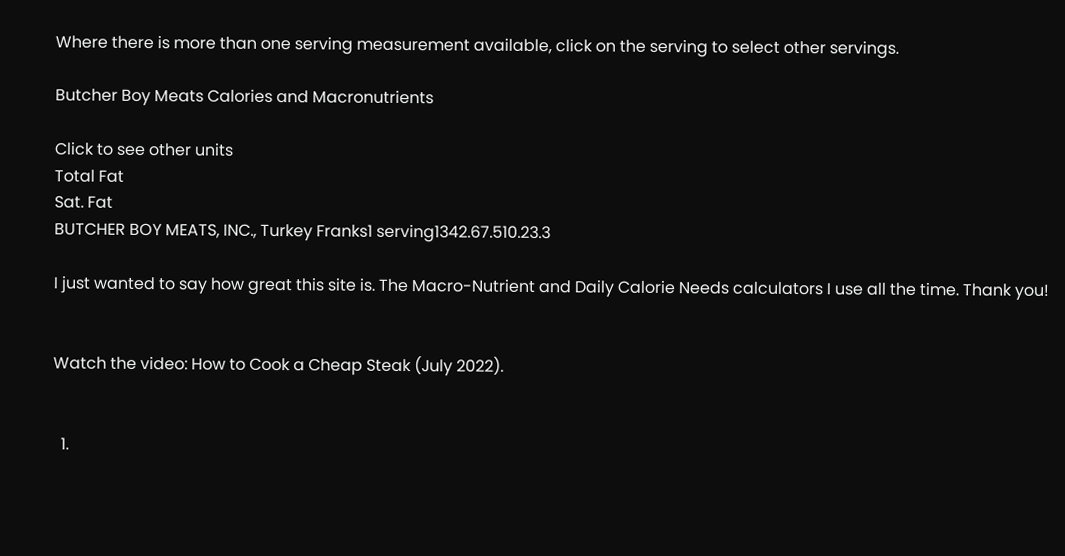Where there is more than one serving measurement available, click on the serving to select other servings.

Butcher Boy Meats Calories and Macronutrients

Click to see other units
Total Fat
Sat. Fat
BUTCHER BOY MEATS, INC., Turkey Franks1 serving1342.67.510.23.3

I just wanted to say how great this site is. The Macro-Nutrient and Daily Calorie Needs calculators I use all the time. Thank you!


Watch the video: How to Cook a Cheap Steak (July 2022).


  1.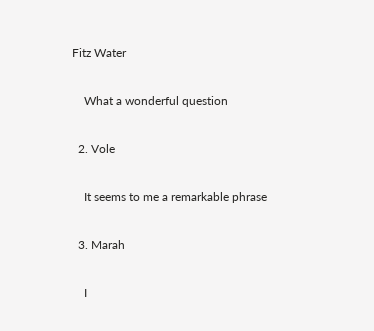Fitz Water

    What a wonderful question

  2. Vole

    It seems to me a remarkable phrase

  3. Marah

    I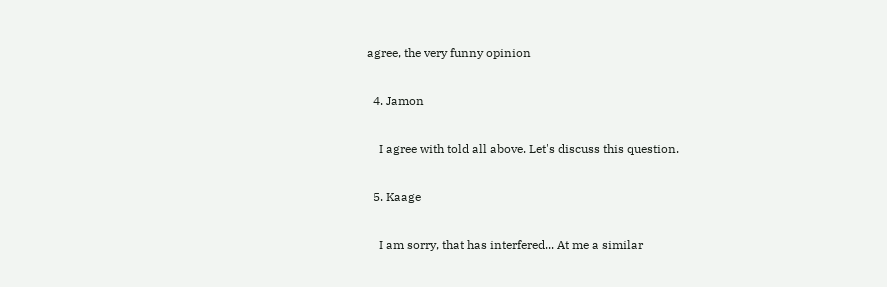agree, the very funny opinion

  4. Jamon

    I agree with told all above. Let's discuss this question.

  5. Kaage

    I am sorry, that has interfered... At me a similar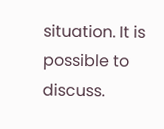situation. It is possible to discuss.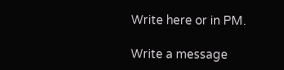Write here or in PM.

Write a message